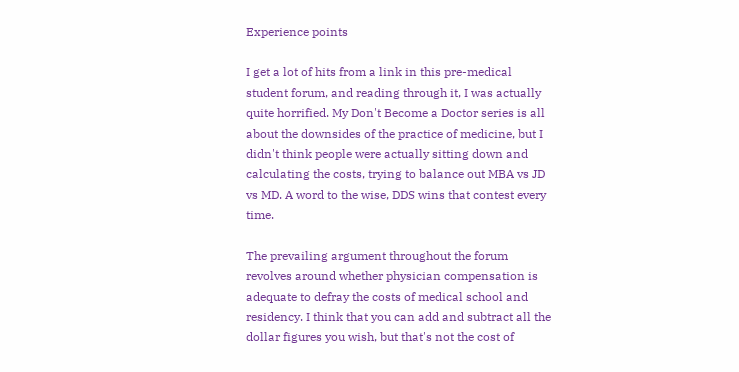Experience points

I get a lot of hits from a link in this pre-medical student forum, and reading through it, I was actually quite horrified. My Don't Become a Doctor series is all about the downsides of the practice of medicine, but I didn't think people were actually sitting down and calculating the costs, trying to balance out MBA vs JD vs MD. A word to the wise, DDS wins that contest every time.

The prevailing argument throughout the forum revolves around whether physician compensation is adequate to defray the costs of medical school and residency. I think that you can add and subtract all the dollar figures you wish, but that's not the cost of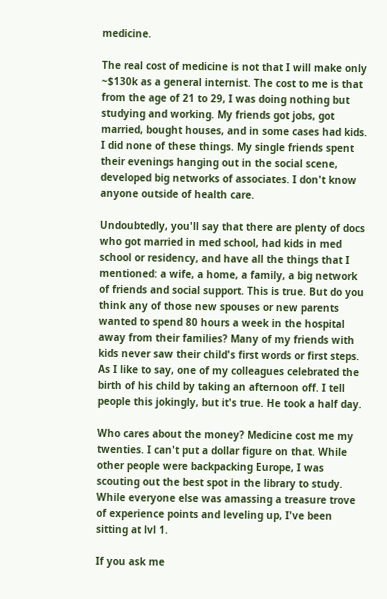medicine.

The real cost of medicine is not that I will make only ~$130k as a general internist. The cost to me is that from the age of 21 to 29, I was doing nothing but studying and working. My friends got jobs, got married, bought houses, and in some cases had kids. I did none of these things. My single friends spent their evenings hanging out in the social scene, developed big networks of associates. I don't know anyone outside of health care.

Undoubtedly, you'll say that there are plenty of docs who got married in med school, had kids in med school or residency, and have all the things that I mentioned: a wife, a home, a family, a big network of friends and social support. This is true. But do you think any of those new spouses or new parents wanted to spend 80 hours a week in the hospital away from their families? Many of my friends with kids never saw their child's first words or first steps. As I like to say, one of my colleagues celebrated the birth of his child by taking an afternoon off. I tell people this jokingly, but it's true. He took a half day.

Who cares about the money? Medicine cost me my twenties. I can't put a dollar figure on that. While other people were backpacking Europe, I was scouting out the best spot in the library to study. While everyone else was amassing a treasure trove of experience points and leveling up, I've been sitting at lvl 1.

If you ask me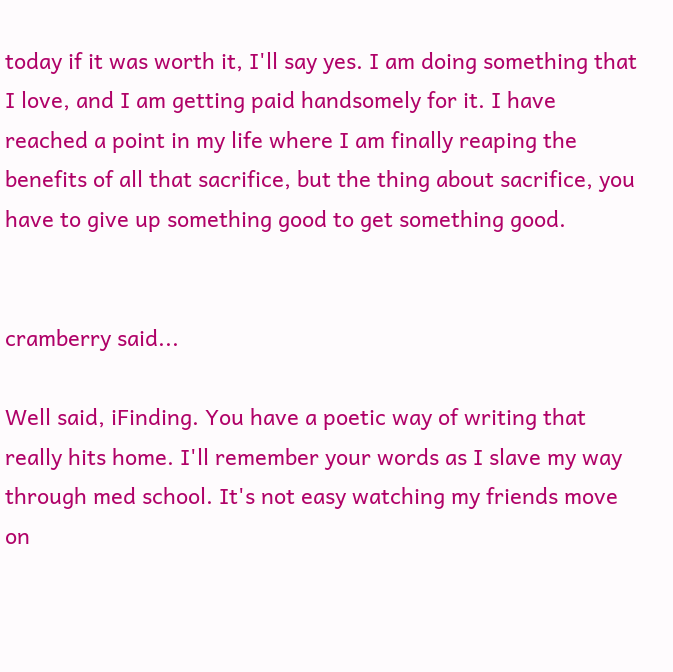today if it was worth it, I'll say yes. I am doing something that I love, and I am getting paid handsomely for it. I have reached a point in my life where I am finally reaping the benefits of all that sacrifice, but the thing about sacrifice, you have to give up something good to get something good.


cramberry said...

Well said, iFinding. You have a poetic way of writing that really hits home. I'll remember your words as I slave my way through med school. It's not easy watching my friends move on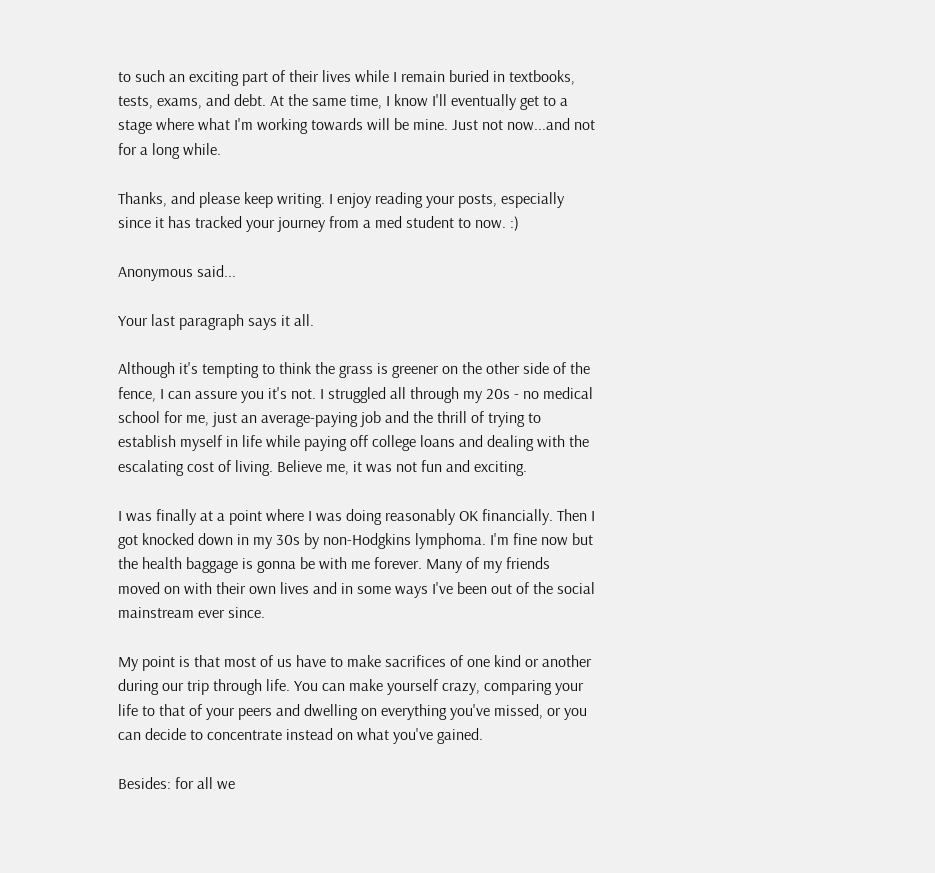to such an exciting part of their lives while I remain buried in textbooks, tests, exams, and debt. At the same time, I know I'll eventually get to a stage where what I'm working towards will be mine. Just not now...and not for a long while.

Thanks, and please keep writing. I enjoy reading your posts, especially since it has tracked your journey from a med student to now. :)

Anonymous said...

Your last paragraph says it all.

Although it's tempting to think the grass is greener on the other side of the fence, I can assure you it's not. I struggled all through my 20s - no medical school for me, just an average-paying job and the thrill of trying to establish myself in life while paying off college loans and dealing with the escalating cost of living. Believe me, it was not fun and exciting.

I was finally at a point where I was doing reasonably OK financially. Then I got knocked down in my 30s by non-Hodgkins lymphoma. I'm fine now but the health baggage is gonna be with me forever. Many of my friends moved on with their own lives and in some ways I've been out of the social mainstream ever since.

My point is that most of us have to make sacrifices of one kind or another during our trip through life. You can make yourself crazy, comparing your life to that of your peers and dwelling on everything you've missed, or you can decide to concentrate instead on what you've gained.

Besides: for all we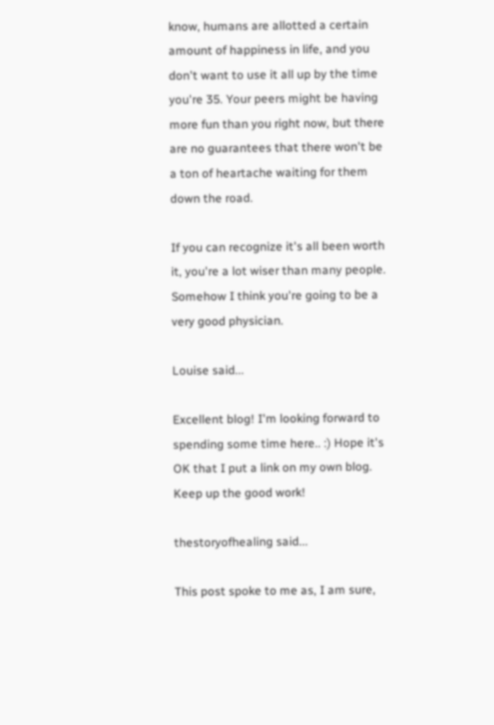know, humans are allotted a certain amount of happiness in life, and you don't want to use it all up by the time you're 35. Your peers might be having more fun than you right now, but there are no guarantees that there won't be a ton of heartache waiting for them down the road.

If you can recognize it's all been worth it, you're a lot wiser than many people. Somehow I think you're going to be a very good physician.

Louise said...

Excellent blog! I'm looking forward to spending some time here.. :) Hope it's OK that I put a link on my own blog. Keep up the good work!

thestoryofhealing said...

This post spoke to me as, I am sure,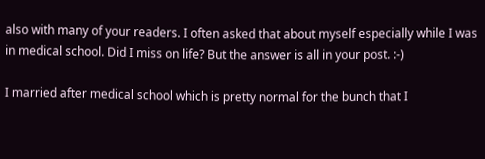also with many of your readers. I often asked that about myself especially while I was in medical school. Did I miss on life? But the answer is all in your post. :-)

I married after medical school which is pretty normal for the bunch that I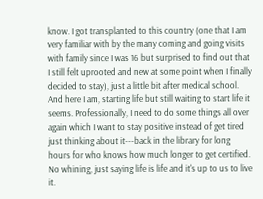know. I got transplanted to this country (one that I am very familiar with by the many coming and going visits with family since I was 16 but surprised to find out that I still felt uprooted and new at some point when I finally decided to stay), just a little bit after medical school. And here I am, starting life but still waiting to start life it seems. Professionally, I need to do some things all over again which I want to stay positive instead of get tired just thinking about it---back in the library for long hours for who knows how much longer to get certified. No whining, just saying life is life and it's up to us to live it.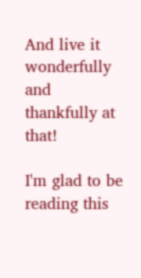And live it wonderfully and thankfully at that!

I'm glad to be reading this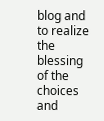blog and to realize the blessing of the choices and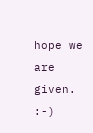hope we are given. :-)